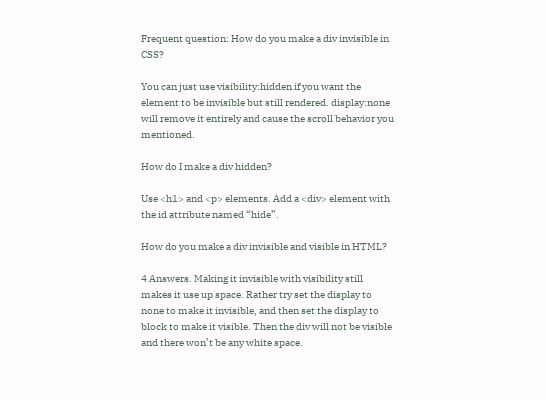Frequent question: How do you make a div invisible in CSS?

You can just use visibility:hidden if you want the element to be invisible but still rendered. display:none will remove it entirely and cause the scroll behavior you mentioned.

How do I make a div hidden?

Use <h1> and <p> elements. Add a <div> element with the id attribute named “hide”.

How do you make a div invisible and visible in HTML?

4 Answers. Making it invisible with visibility still makes it use up space. Rather try set the display to none to make it invisible, and then set the display to block to make it visible. Then the div will not be visible and there won’t be any white space.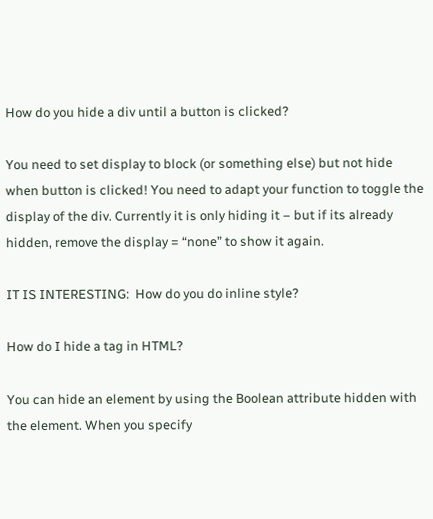How do you hide a div until a button is clicked?

You need to set display to block (or something else) but not hide when button is clicked! You need to adapt your function to toggle the display of the div. Currently it is only hiding it – but if its already hidden, remove the display = “none” to show it again.

IT IS INTERESTING:  How do you do inline style?

How do I hide a tag in HTML?

You can hide an element by using the Boolean attribute hidden with the element. When you specify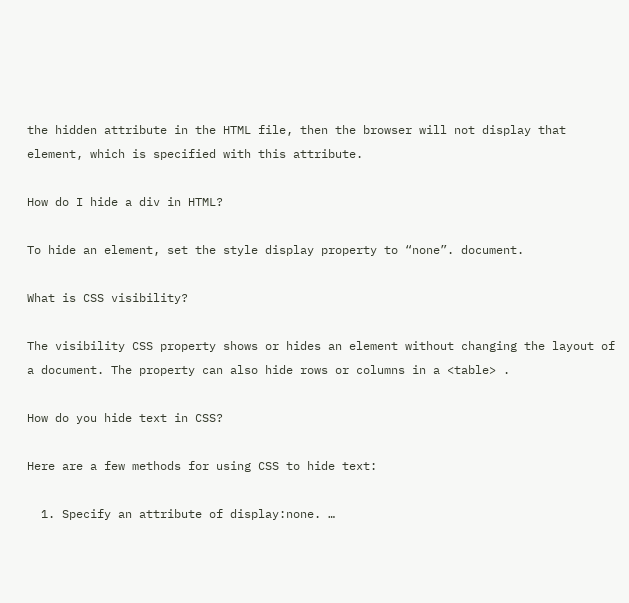the hidden attribute in the HTML file, then the browser will not display that element, which is specified with this attribute.

How do I hide a div in HTML?

To hide an element, set the style display property to “none”. document.

What is CSS visibility?

The visibility CSS property shows or hides an element without changing the layout of a document. The property can also hide rows or columns in a <table> .

How do you hide text in CSS?

Here are a few methods for using CSS to hide text:

  1. Specify an attribute of display:none. …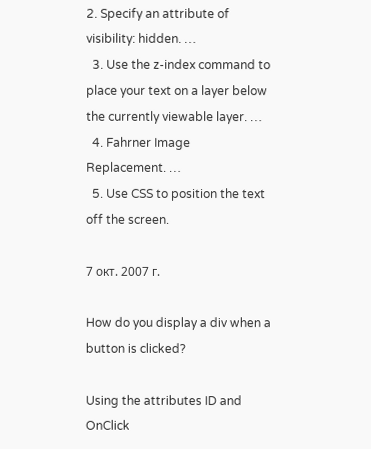2. Specify an attribute of visibility: hidden. …
  3. Use the z-index command to place your text on a layer below the currently viewable layer. …
  4. Fahrner Image Replacement. …
  5. Use CSS to position the text off the screen.

7 окт. 2007 г.

How do you display a div when a button is clicked?

Using the attributes ID and OnClick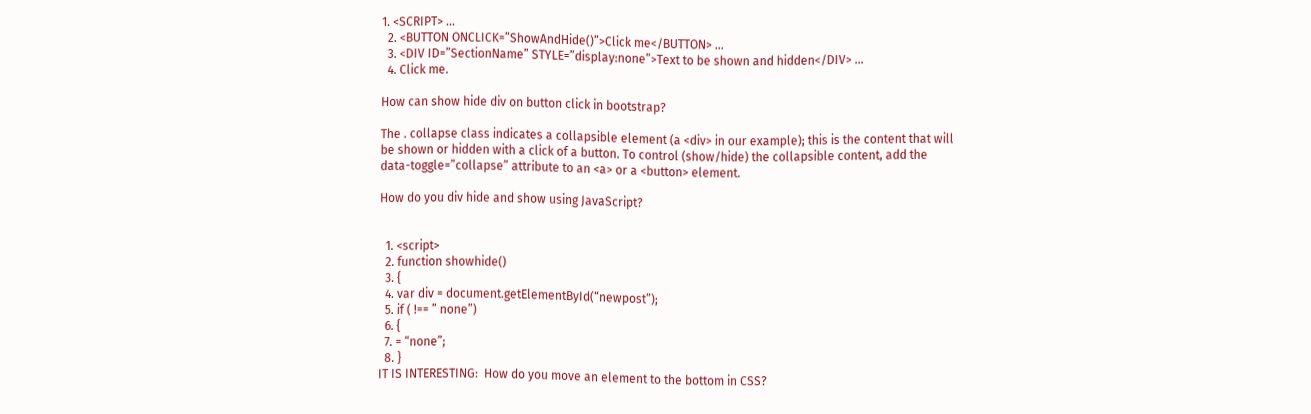1. <SCRIPT> …
  2. <BUTTON ONCLICK=”ShowAndHide()”>Click me</BUTTON> …
  3. <DIV ID=”SectionName” STYLE=”display:none”>Text to be shown and hidden</DIV> …
  4. Click me.

How can show hide div on button click in bootstrap?

The . collapse class indicates a collapsible element (a <div> in our example); this is the content that will be shown or hidden with a click of a button. To control (show/hide) the collapsible content, add the data-toggle=”collapse” attribute to an <a> or a <button> element.

How do you div hide and show using JavaScript?


  1. <script>
  2. function showhide()
  3. {
  4. var div = document.getElementById(“newpost”);
  5. if ( !== ” none”)
  6. {
  7. = “none”;
  8. }
IT IS INTERESTING:  How do you move an element to the bottom in CSS?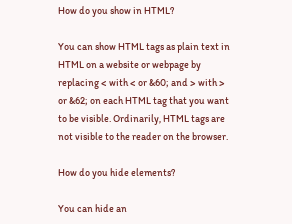How do you show in HTML?

You can show HTML tags as plain text in HTML on a website or webpage by replacing < with < or &60; and > with > or &62; on each HTML tag that you want to be visible. Ordinarily, HTML tags are not visible to the reader on the browser.

How do you hide elements?

You can hide an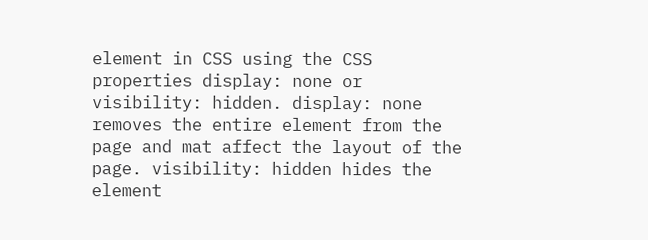element in CSS using the CSS properties display: none or visibility: hidden. display: none removes the entire element from the page and mat affect the layout of the page. visibility: hidden hides the element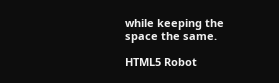while keeping the space the same.

HTML5 Robot